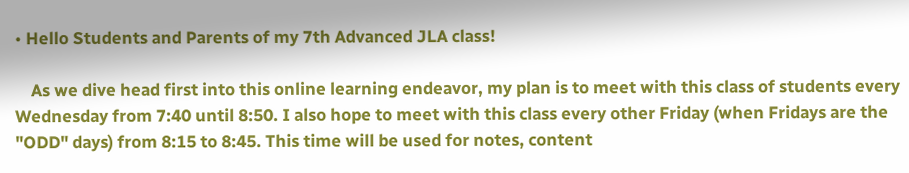• Hello Students and Parents of my 7th Advanced JLA class!

    As we dive head first into this online learning endeavor, my plan is to meet with this class of students every Wednesday from 7:40 until 8:50. I also hope to meet with this class every other Friday (when Fridays are the "ODD" days) from 8:15 to 8:45. This time will be used for notes, content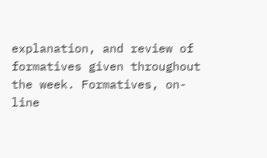explanation, and review of formatives given throughout the week. Formatives, on-line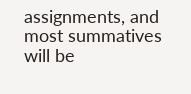assignments, and most summatives will be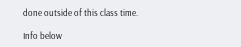done outside of this class time.

Info below